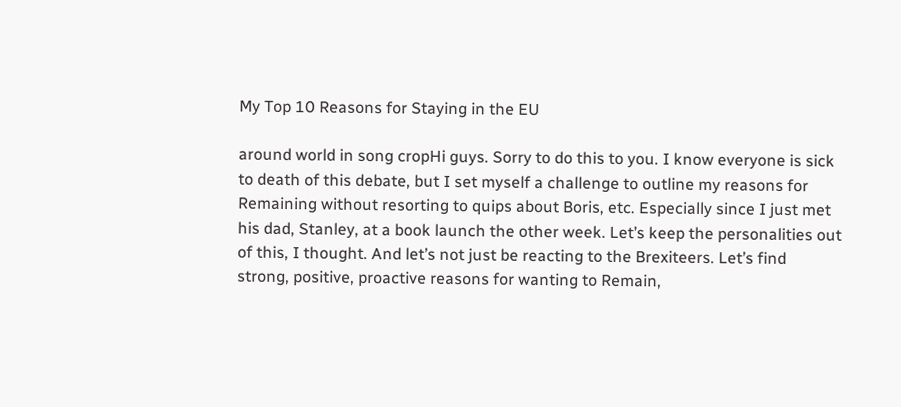My Top 10 Reasons for Staying in the EU

around world in song cropHi guys. Sorry to do this to you. I know everyone is sick to death of this debate, but I set myself a challenge to outline my reasons for Remaining without resorting to quips about Boris, etc. Especially since I just met his dad, Stanley, at a book launch the other week. Let’s keep the personalities out of this, I thought. And let’s not just be reacting to the Brexiteers. Let’s find strong, positive, proactive reasons for wanting to Remain,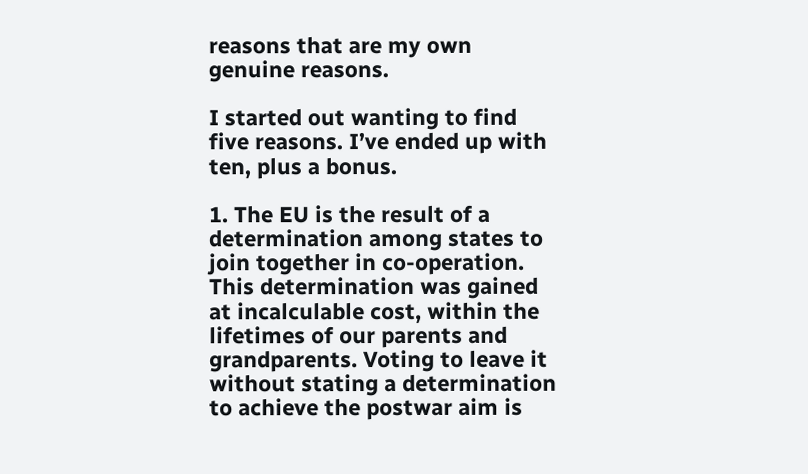reasons that are my own genuine reasons.

I started out wanting to find five reasons. I’ve ended up with ten, plus a bonus.

1. The EU is the result of a determination among states to join together in co-operation. This determination was gained at incalculable cost, within the lifetimes of our parents and grandparents. Voting to leave it without stating a determination to achieve the postwar aim is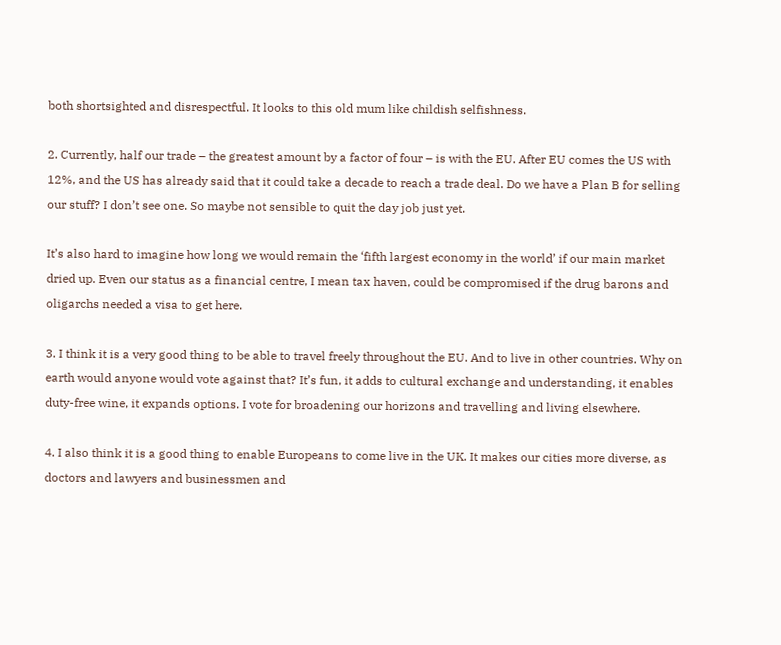both shortsighted and disrespectful. It looks to this old mum like childish selfishness.

2. Currently, half our trade – the greatest amount by a factor of four – is with the EU. After EU comes the US with 12%, and the US has already said that it could take a decade to reach a trade deal. Do we have a Plan B for selling our stuff? I don’t see one. So maybe not sensible to quit the day job just yet.

It’s also hard to imagine how long we would remain the ‘fifth largest economy in the world’ if our main market dried up. Even our status as a financial centre, I mean tax haven, could be compromised if the drug barons and oligarchs needed a visa to get here.

3. I think it is a very good thing to be able to travel freely throughout the EU. And to live in other countries. Why on earth would anyone would vote against that? It’s fun, it adds to cultural exchange and understanding, it enables duty-free wine, it expands options. I vote for broadening our horizons and travelling and living elsewhere.

4. I also think it is a good thing to enable Europeans to come live in the UK. It makes our cities more diverse, as doctors and lawyers and businessmen and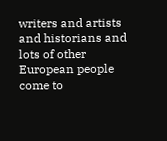writers and artists and historians and lots of other European people come to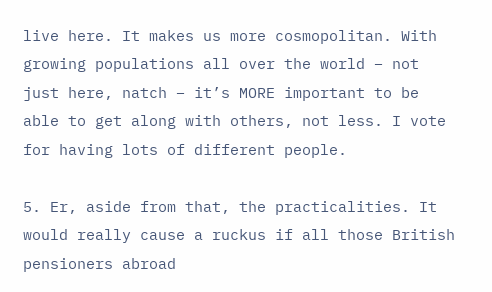live here. It makes us more cosmopolitan. With growing populations all over the world – not just here, natch – it’s MORE important to be able to get along with others, not less. I vote for having lots of different people.

5. Er, aside from that, the practicalities. It would really cause a ruckus if all those British pensioners abroad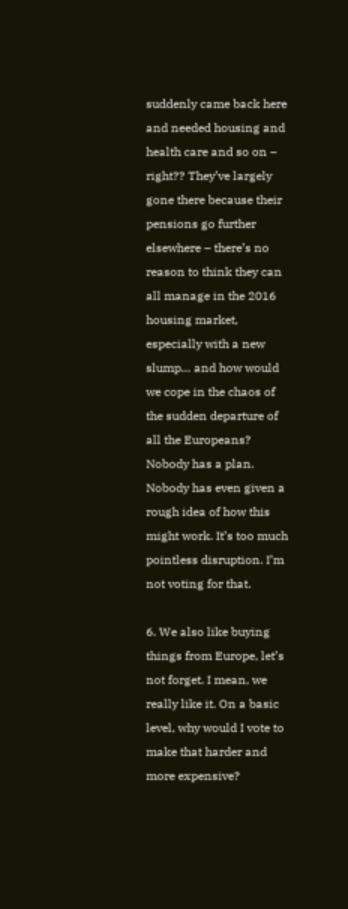suddenly came back here and needed housing and health care and so on – right?? They’ve largely gone there because their pensions go further elsewhere – there’s no reason to think they can all manage in the 2016 housing market, especially with a new slump… and how would we cope in the chaos of the sudden departure of all the Europeans? Nobody has a plan. Nobody has even given a rough idea of how this might work. It’s too much pointless disruption. I’m not voting for that.

6. We also like buying things from Europe, let’s not forget. I mean, we really like it. On a basic level, why would I vote to make that harder and more expensive?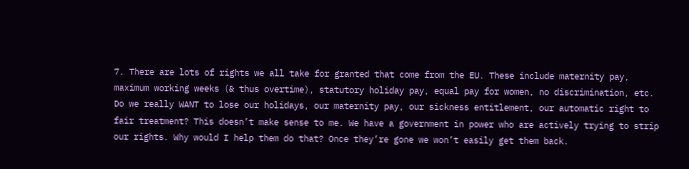7. There are lots of rights we all take for granted that come from the EU. These include maternity pay, maximum working weeks (& thus overtime), statutory holiday pay, equal pay for women, no discrimination, etc. Do we really WANT to lose our holidays, our maternity pay, our sickness entitlement, our automatic right to fair treatment? This doesn’t make sense to me. We have a government in power who are actively trying to strip our rights. Why would I help them do that? Once they’re gone we won’t easily get them back.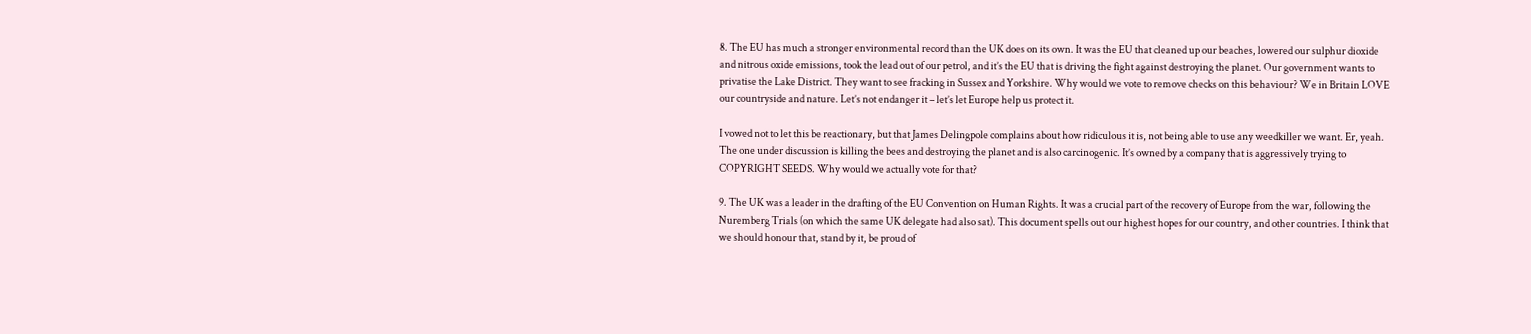8. The EU has much a stronger environmental record than the UK does on its own. It was the EU that cleaned up our beaches, lowered our sulphur dioxide and nitrous oxide emissions, took the lead out of our petrol, and it’s the EU that is driving the fight against destroying the planet. Our government wants to privatise the Lake District. They want to see fracking in Sussex and Yorkshire. Why would we vote to remove checks on this behaviour? We in Britain LOVE our countryside and nature. Let’s not endanger it – let’s let Europe help us protect it.

I vowed not to let this be reactionary, but that James Delingpole complains about how ridiculous it is, not being able to use any weedkiller we want. Er, yeah. The one under discussion is killing the bees and destroying the planet and is also carcinogenic. It’s owned by a company that is aggressively trying to COPYRIGHT SEEDS. Why would we actually vote for that?

9. The UK was a leader in the drafting of the EU Convention on Human Rights. It was a crucial part of the recovery of Europe from the war, following the Nuremberg Trials (on which the same UK delegate had also sat). This document spells out our highest hopes for our country, and other countries. I think that we should honour that, stand by it, be proud of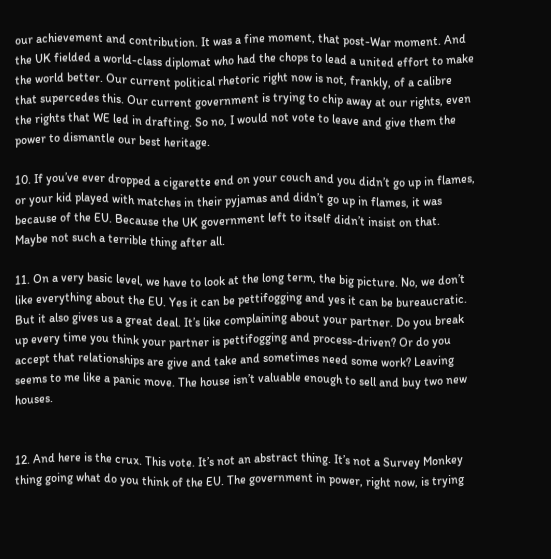our achievement and contribution. It was a fine moment, that post-War moment. And the UK fielded a world-class diplomat who had the chops to lead a united effort to make the world better. Our current political rhetoric right now is not, frankly, of a calibre that supercedes this. Our current government is trying to chip away at our rights, even the rights that WE led in drafting. So no, I would not vote to leave and give them the power to dismantle our best heritage.

10. If you’ve ever dropped a cigarette end on your couch and you didn’t go up in flames, or your kid played with matches in their pyjamas and didn’t go up in flames, it was because of the EU. Because the UK government left to itself didn’t insist on that. Maybe not such a terrible thing after all.

11. On a very basic level, we have to look at the long term, the big picture. No, we don’t like everything about the EU. Yes it can be pettifogging and yes it can be bureaucratic. But it also gives us a great deal. It’s like complaining about your partner. Do you break up every time you think your partner is pettifogging and process-driven? Or do you accept that relationships are give and take and sometimes need some work? Leaving seems to me like a panic move. The house isn’t valuable enough to sell and buy two new houses.


12. And here is the crux. This vote. It’s not an abstract thing. It’s not a Survey Monkey thing going what do you think of the EU. The government in power, right now, is trying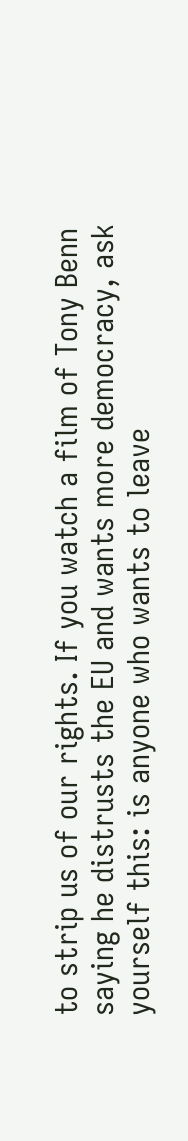to strip us of our rights. If you watch a film of Tony Benn saying he distrusts the EU and wants more democracy, ask yourself this: is anyone who wants to leave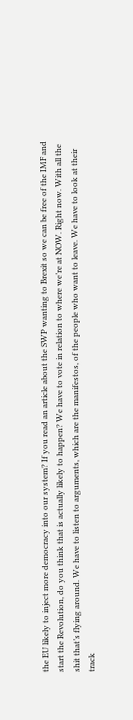the EU likely to inject more democracy into our system? If you read an article about the SWP wanting to Brexit so we can be free of the IMF and start the Revolution, do you think that is actually likely to happen? We have to vote in relation to where we’re at NOW. Right now. With all the shit that’s flying around. We have to listen to arguments, which are the manifestos, of the people who want to leave. We have to look at their track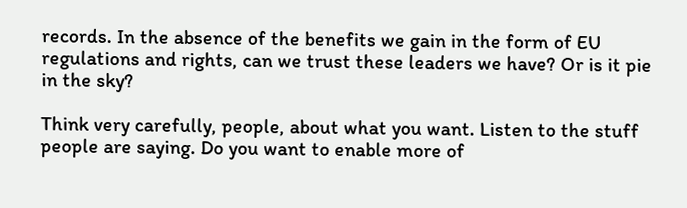records. In the absence of the benefits we gain in the form of EU regulations and rights, can we trust these leaders we have? Or is it pie in the sky?

Think very carefully, people, about what you want. Listen to the stuff people are saying. Do you want to enable more of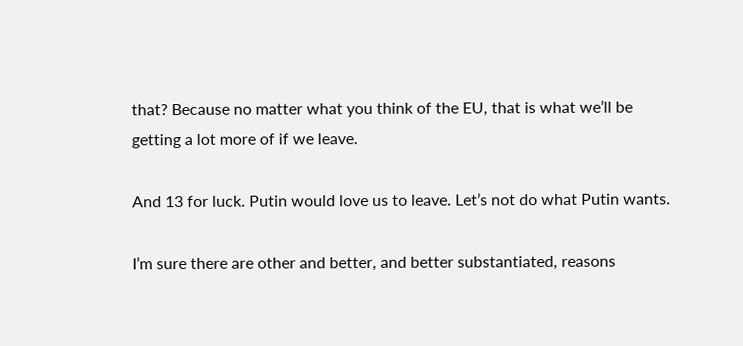that? Because no matter what you think of the EU, that is what we’ll be getting a lot more of if we leave.

And 13 for luck. Putin would love us to leave. Let’s not do what Putin wants.

I’m sure there are other and better, and better substantiated, reasons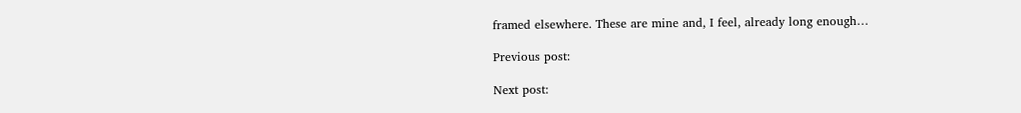framed elsewhere. These are mine and, I feel, already long enough…

Previous post:

Next post: